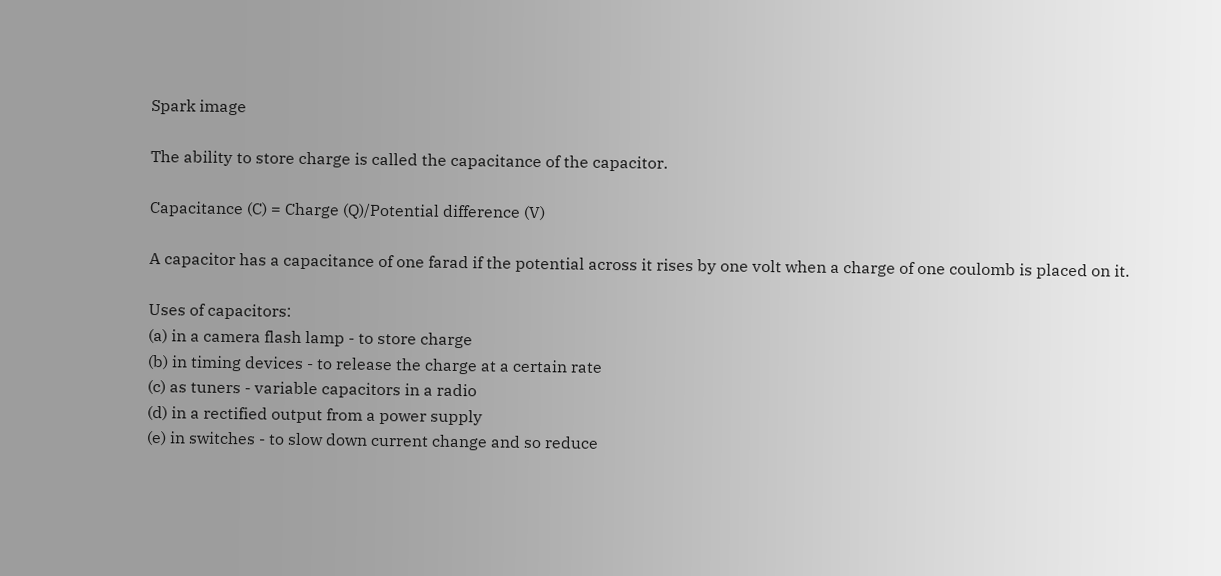Spark image

The ability to store charge is called the capacitance of the capacitor.

Capacitance (C) = Charge (Q)/Potential difference (V)

A capacitor has a capacitance of one farad if the potential across it rises by one volt when a charge of one coulomb is placed on it.

Uses of capacitors:
(a) in a camera flash lamp - to store charge
(b) in timing devices - to release the charge at a certain rate
(c) as tuners - variable capacitors in a radio
(d) in a rectified output from a power supply
(e) in switches - to slow down current change and so reduce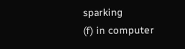sparking
(f) in computer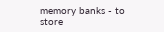memory banks - to store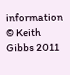information
© Keith Gibbs 2011